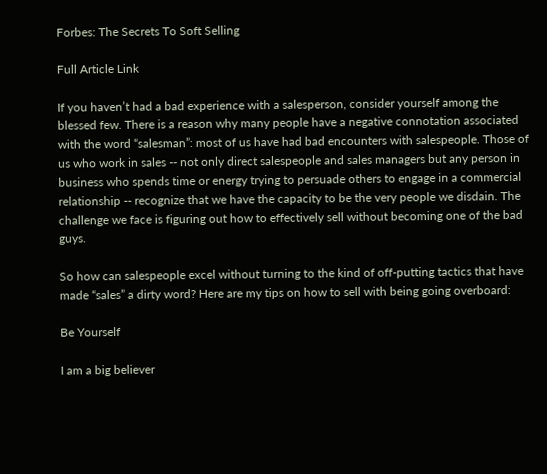Forbes: The Secrets To Soft Selling

Full Article Link

If you haven’t had a bad experience with a salesperson, consider yourself among the blessed few. There is a reason why many people have a negative connotation associated with the word “salesman”: most of us have had bad encounters with salespeople. Those of us who work in sales -- not only direct salespeople and sales managers but any person in business who spends time or energy trying to persuade others to engage in a commercial relationship -- recognize that we have the capacity to be the very people we disdain. The challenge we face is figuring out how to effectively sell without becoming one of the bad guys.

So how can salespeople excel without turning to the kind of off-putting tactics that have made “sales” a dirty word? Here are my tips on how to sell with being going overboard:

Be Yourself

I am a big believer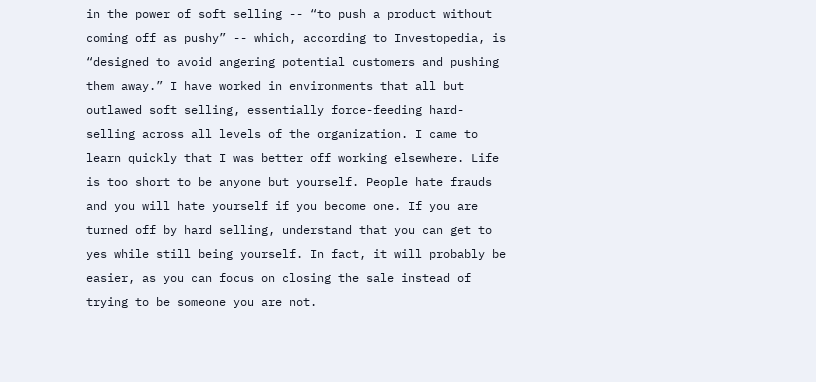in the power of soft selling -- “to push a product without coming off as pushy” -- which, according to Investopedia, is “designed to avoid angering potential customers and pushing them away.” I have worked in environments that all but outlawed soft selling, essentially force-feeding hard-selling across all levels of the organization. I came to learn quickly that I was better off working elsewhere. Life is too short to be anyone but yourself. People hate frauds and you will hate yourself if you become one. If you are turned off by hard selling, understand that you can get to yes while still being yourself. In fact, it will probably be easier, as you can focus on closing the sale instead of trying to be someone you are not.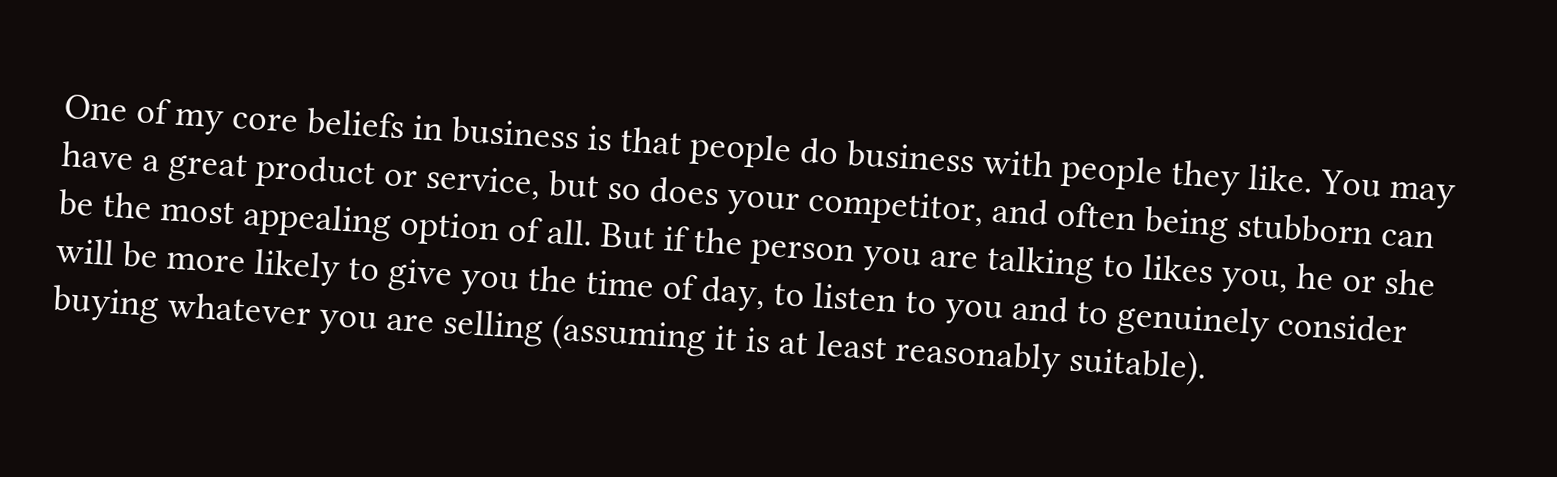One of my core beliefs in business is that people do business with people they like. You may have a great product or service, but so does your competitor, and often being stubborn can be the most appealing option of all. But if the person you are talking to likes you, he or she will be more likely to give you the time of day, to listen to you and to genuinely consider buying whatever you are selling (assuming it is at least reasonably suitable).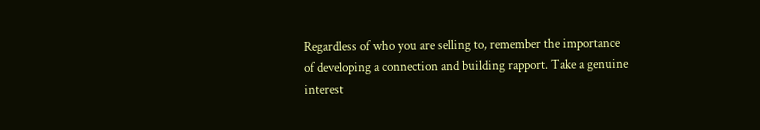Regardless of who you are selling to, remember the importance of developing a connection and building rapport. Take a genuine interest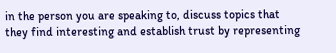in the person you are speaking to, discuss topics that they find interesting and establish trust by representing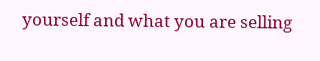yourself and what you are selling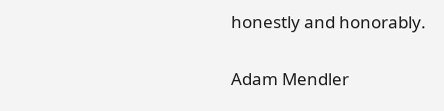honestly and honorably.

Adam Mendler